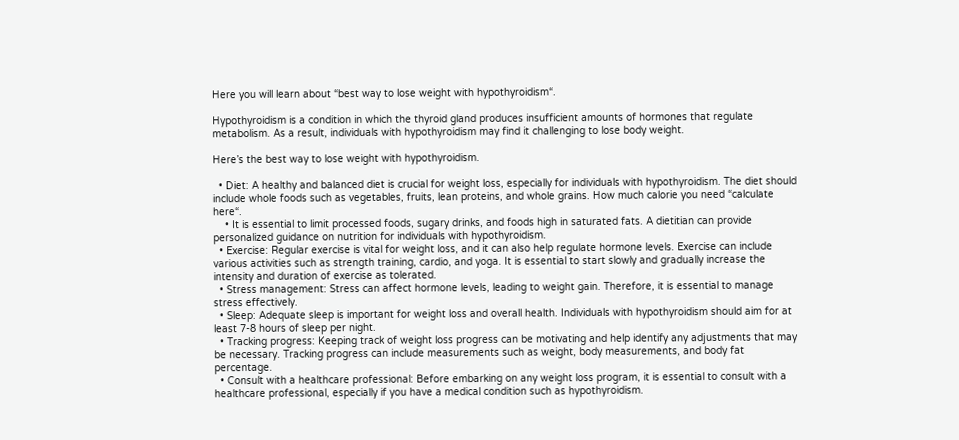Here you will learn about “best way to lose weight with hypothyroidism“.

Hypothyroidism is a condition in which the thyroid gland produces insufficient amounts of hormones that regulate metabolism. As a result, individuals with hypothyroidism may find it challenging to lose body weight.

Here’s the best way to lose weight with hypothyroidism.

  • Diet: A healthy and balanced diet is crucial for weight loss, especially for individuals with hypothyroidism. The diet should include whole foods such as vegetables, fruits, lean proteins, and whole grains. How much calorie you need “calculate here“.
    • It is essential to limit processed foods, sugary drinks, and foods high in saturated fats. A dietitian can provide personalized guidance on nutrition for individuals with hypothyroidism.
  • Exercise: Regular exercise is vital for weight loss, and it can also help regulate hormone levels. Exercise can include various activities such as strength training, cardio, and yoga. It is essential to start slowly and gradually increase the intensity and duration of exercise as tolerated.
  • Stress management: Stress can affect hormone levels, leading to weight gain. Therefore, it is essential to manage stress effectively.
  • Sleep: Adequate sleep is important for weight loss and overall health. Individuals with hypothyroidism should aim for at least 7-8 hours of sleep per night.
  • Tracking progress: Keeping track of weight loss progress can be motivating and help identify any adjustments that may be necessary. Tracking progress can include measurements such as weight, body measurements, and body fat percentage.
  • Consult with a healthcare professional: Before embarking on any weight loss program, it is essential to consult with a healthcare professional, especially if you have a medical condition such as hypothyroidism.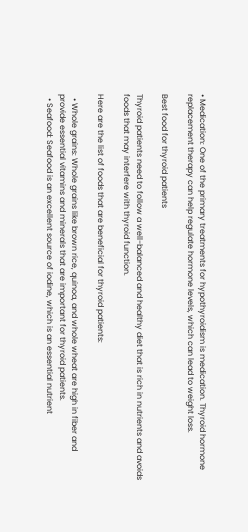• Medication: One of the primary treatments for hypothyroidism is medication. Thyroid hormone replacement therapy can help regulate hormone levels, which can lead to weight loss.

Best food for thyroid patients

Thyroid patients need to follow a well-balanced and healthy diet that is rich in nutrients and avoids foods that may interfere with thyroid function.

Here are the list of foods that are beneficial for thyroid patients:

  • Whole grains: Whole grains like brown rice, quinoa, and whole wheat are high in fiber and provide essential vitamins and minerals that are important for thyroid patients.
  • Seafood: Seafood is an excellent source of iodine, which is an essential nutrient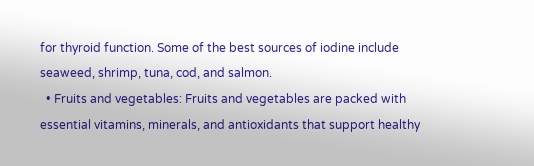for thyroid function. Some of the best sources of iodine include seaweed, shrimp, tuna, cod, and salmon.
  • Fruits and vegetables: Fruits and vegetables are packed with essential vitamins, minerals, and antioxidants that support healthy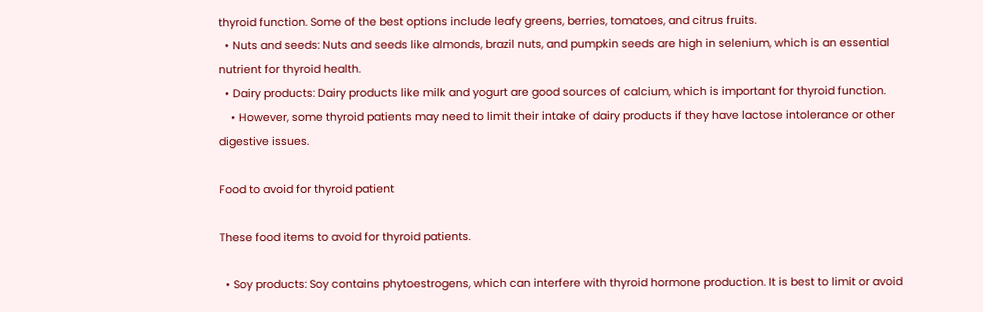thyroid function. Some of the best options include leafy greens, berries, tomatoes, and citrus fruits.
  • Nuts and seeds: Nuts and seeds like almonds, brazil nuts, and pumpkin seeds are high in selenium, which is an essential nutrient for thyroid health.
  • Dairy products: Dairy products like milk and yogurt are good sources of calcium, which is important for thyroid function.
    • However, some thyroid patients may need to limit their intake of dairy products if they have lactose intolerance or other digestive issues.

Food to avoid for thyroid patient

These food items to avoid for thyroid patients.

  • Soy products: Soy contains phytoestrogens, which can interfere with thyroid hormone production. It is best to limit or avoid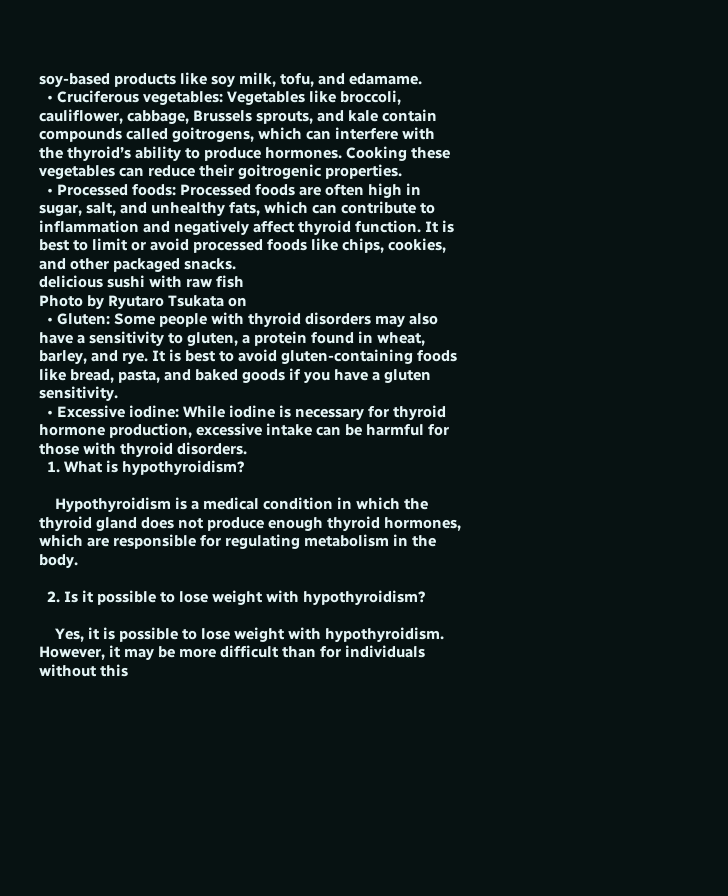soy-based products like soy milk, tofu, and edamame.
  • Cruciferous vegetables: Vegetables like broccoli, cauliflower, cabbage, Brussels sprouts, and kale contain compounds called goitrogens, which can interfere with the thyroid’s ability to produce hormones. Cooking these vegetables can reduce their goitrogenic properties.
  • Processed foods: Processed foods are often high in sugar, salt, and unhealthy fats, which can contribute to inflammation and negatively affect thyroid function. It is best to limit or avoid processed foods like chips, cookies, and other packaged snacks.
delicious sushi with raw fish
Photo by Ryutaro Tsukata on
  • Gluten: Some people with thyroid disorders may also have a sensitivity to gluten, a protein found in wheat, barley, and rye. It is best to avoid gluten-containing foods like bread, pasta, and baked goods if you have a gluten sensitivity.
  • Excessive iodine: While iodine is necessary for thyroid hormone production, excessive intake can be harmful for those with thyroid disorders.
  1. What is hypothyroidism?

    Hypothyroidism is a medical condition in which the thyroid gland does not produce enough thyroid hormones, which are responsible for regulating metabolism in the body.

  2. Is it possible to lose weight with hypothyroidism?

    Yes, it is possible to lose weight with hypothyroidism. However, it may be more difficult than for individuals without this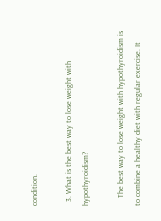condition.

  3. What is the best way to lose weight with hypothyroidism?

    The best way to lose weight with hypothyroidism is to combine a healthy diet with regular exercise. It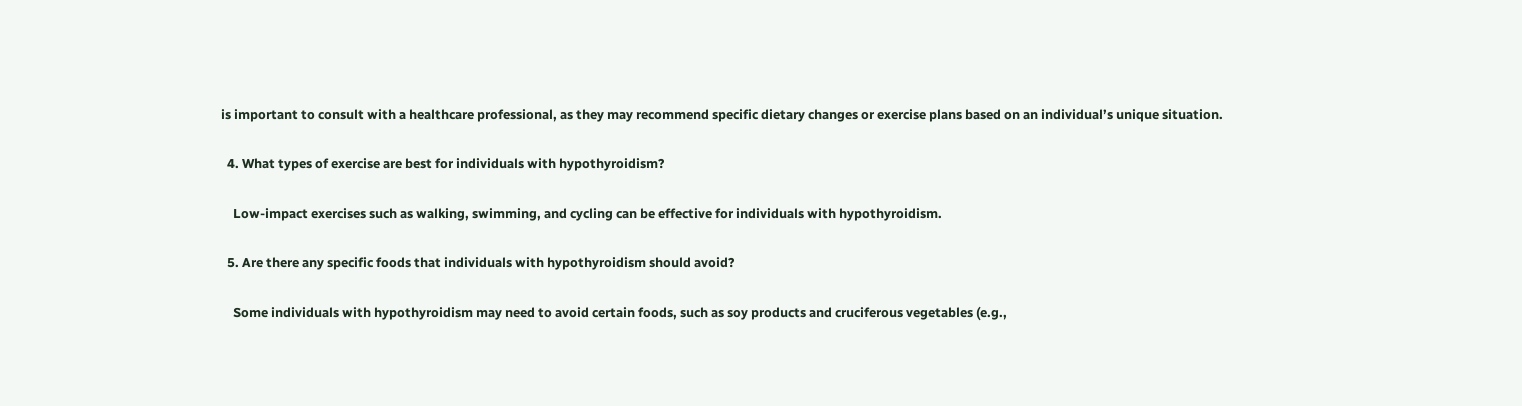is important to consult with a healthcare professional, as they may recommend specific dietary changes or exercise plans based on an individual’s unique situation.

  4. What types of exercise are best for individuals with hypothyroidism?

    Low-impact exercises such as walking, swimming, and cycling can be effective for individuals with hypothyroidism.

  5. Are there any specific foods that individuals with hypothyroidism should avoid?

    Some individuals with hypothyroidism may need to avoid certain foods, such as soy products and cruciferous vegetables (e.g.,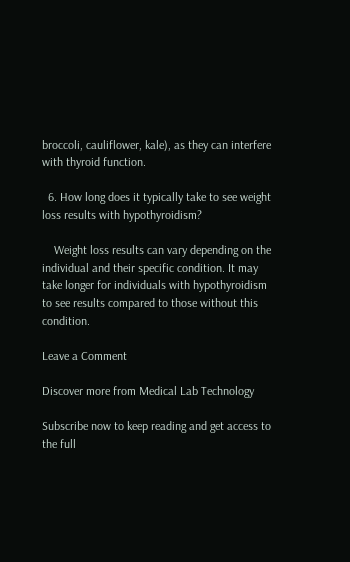broccoli, cauliflower, kale), as they can interfere with thyroid function.

  6. How long does it typically take to see weight loss results with hypothyroidism?

    Weight loss results can vary depending on the individual and their specific condition. It may take longer for individuals with hypothyroidism to see results compared to those without this condition.

Leave a Comment

Discover more from Medical Lab Technology

Subscribe now to keep reading and get access to the full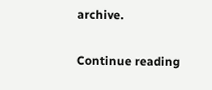archive.

Continue reading